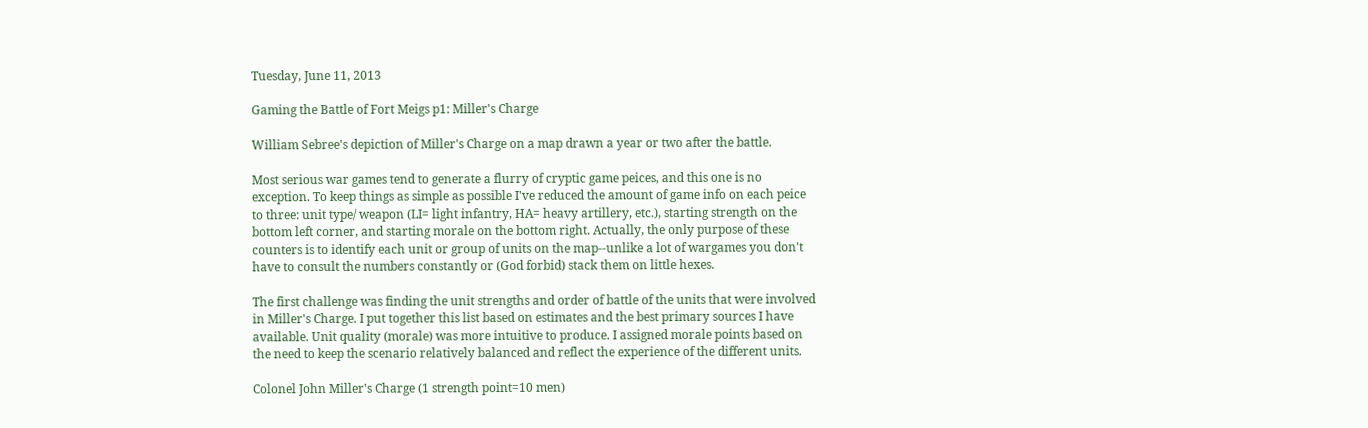Tuesday, June 11, 2013

Gaming the Battle of Fort Meigs p1: Miller's Charge

William Sebree's depiction of Miller's Charge on a map drawn a year or two after the battle.

Most serious war games tend to generate a flurry of cryptic game peices, and this one is no exception. To keep things as simple as possible I've reduced the amount of game info on each peice to three: unit type/ weapon (LI= light infantry, HA= heavy artillery, etc.), starting strength on the bottom left corner, and starting morale on the bottom right. Actually, the only purpose of these counters is to identify each unit or group of units on the map--unlike a lot of wargames you don't have to consult the numbers constantly or (God forbid) stack them on little hexes.

The first challenge was finding the unit strengths and order of battle of the units that were involved in Miller's Charge. I put together this list based on estimates and the best primary sources I have available. Unit quality (morale) was more intuitive to produce. I assigned morale points based on the need to keep the scenario relatively balanced and reflect the experience of the different units.

Colonel John Miller's Charge (1 strength point=10 men)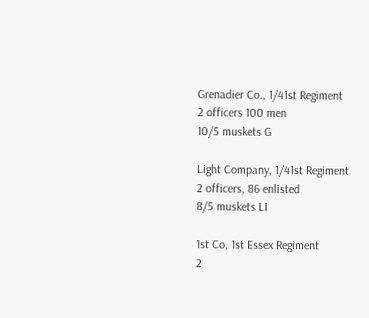Grenadier Co., 1/41st Regiment
2 officers 100 men
10/5 muskets G

Light Company, 1/41st Regiment
2 officers, 86 enlisted
8/5 muskets LI

1st Co, 1st Essex Regiment
2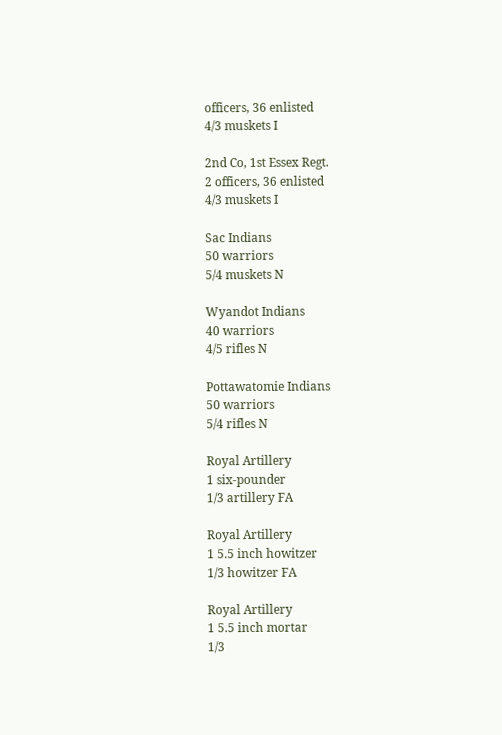officers, 36 enlisted
4/3 muskets I

2nd Co, 1st Essex Regt.
2 officers, 36 enlisted
4/3 muskets I

Sac Indians
50 warriors
5/4 muskets N

Wyandot Indians
40 warriors
4/5 rifles N

Pottawatomie Indians
50 warriors
5/4 rifles N

Royal Artillery
1 six-pounder
1/3 artillery FA

Royal Artillery
1 5.5 inch howitzer
1/3 howitzer FA

Royal Artillery
1 5.5 inch mortar
1/3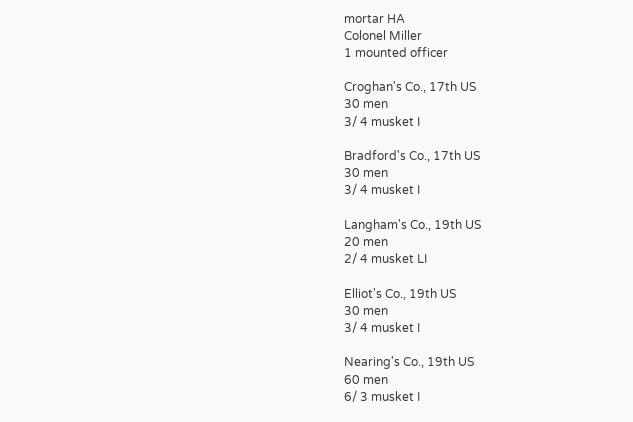mortar HA
Colonel Miller
1 mounted officer

Croghan's Co., 17th US
30 men
3/ 4 musket I

Bradford's Co., 17th US
30 men
3/ 4 musket I

Langham's Co., 19th US
20 men
2/ 4 musket LI

Elliot's Co., 19th US
30 men
3/ 4 musket I

Nearing's Co., 19th US
60 men
6/ 3 musket I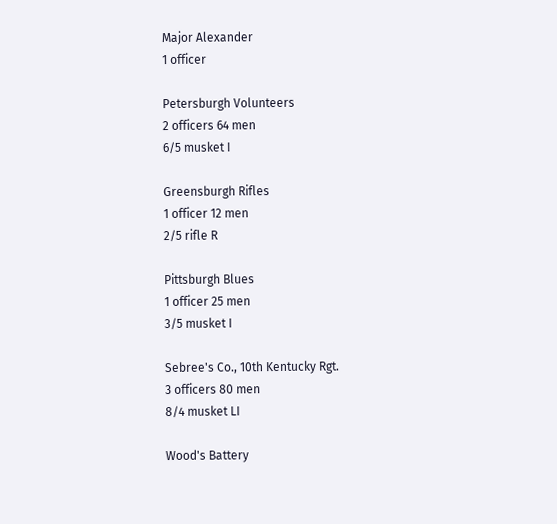Major Alexander
1 officer

Petersburgh Volunteers
2 officers 64 men
6/5 musket I

Greensburgh Rifles
1 officer 12 men
2/5 rifle R

Pittsburgh Blues
1 officer 25 men
3/5 musket I

Sebree's Co., 10th Kentucky Rgt.
3 officers 80 men
8/4 musket LI

Wood's Battery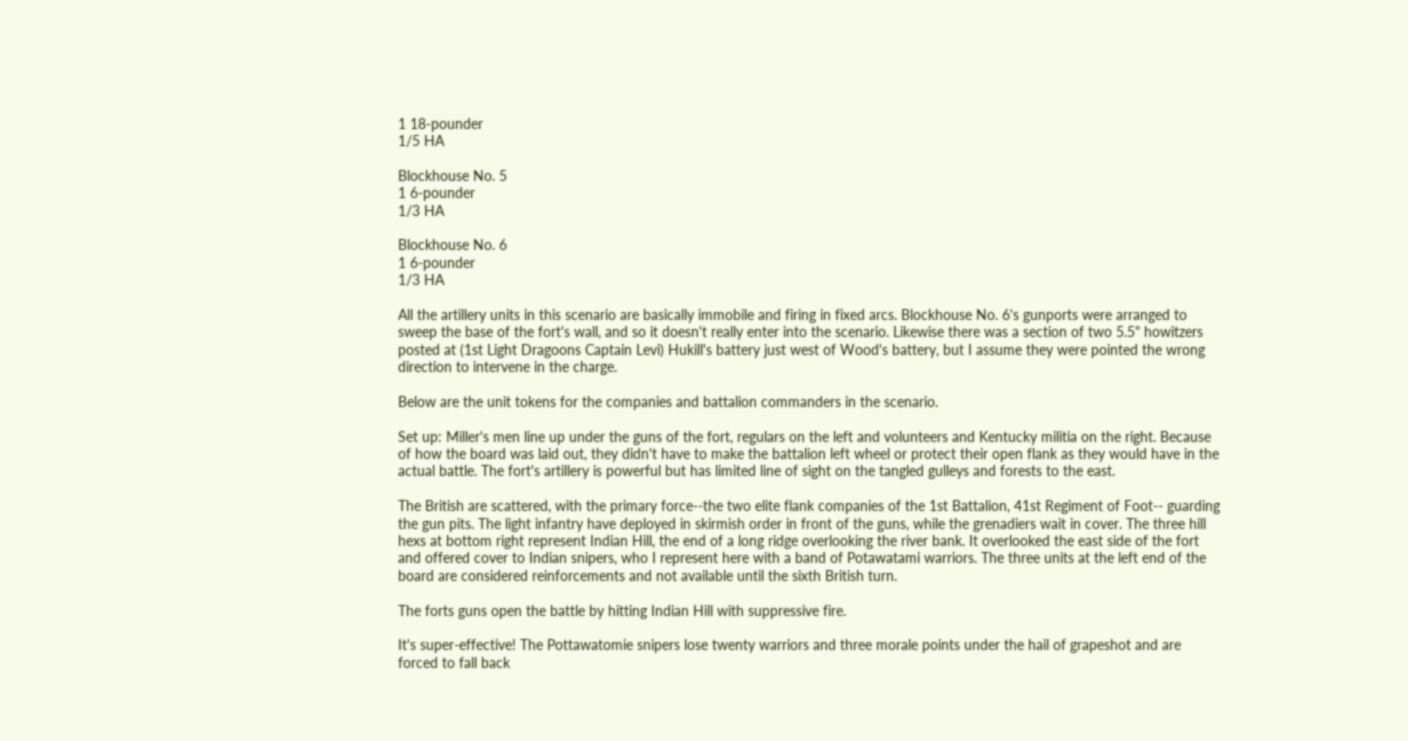1 18-pounder
1/5 HA

Blockhouse No. 5
1 6-pounder
1/3 HA

Blockhouse No. 6
1 6-pounder
1/3 HA

All the artillery units in this scenario are basically immobile and firing in fixed arcs. Blockhouse No. 6's gunports were arranged to sweep the base of the fort's wall, and so it doesn't really enter into the scenario. Likewise there was a section of two 5.5" howitzers posted at (1st Light Dragoons Captain Levi) Hukill's battery just west of Wood's battery, but I assume they were pointed the wrong direction to intervene in the charge.

Below are the unit tokens for the companies and battalion commanders in the scenario.

Set up: Miller's men line up under the guns of the fort, regulars on the left and volunteers and Kentucky militia on the right. Because of how the board was laid out, they didn't have to make the battalion left wheel or protect their open flank as they would have in the actual battle. The fort's artillery is powerful but has limited line of sight on the tangled gulleys and forests to the east.

The British are scattered, with the primary force--the two elite flank companies of the 1st Battalion, 41st Regiment of Foot-- guarding the gun pits. The light infantry have deployed in skirmish order in front of the guns, while the grenadiers wait in cover. The three hill hexs at bottom right represent Indian Hill, the end of a long ridge overlooking the river bank. It overlooked the east side of the fort and offered cover to Indian snipers, who I represent here with a band of Potawatami warriors. The three units at the left end of the board are considered reinforcements and not available until the sixth British turn.

The forts guns open the battle by hitting Indian Hill with suppressive fire.

It's super-effective! The Pottawatomie snipers lose twenty warriors and three morale points under the hail of grapeshot and are forced to fall back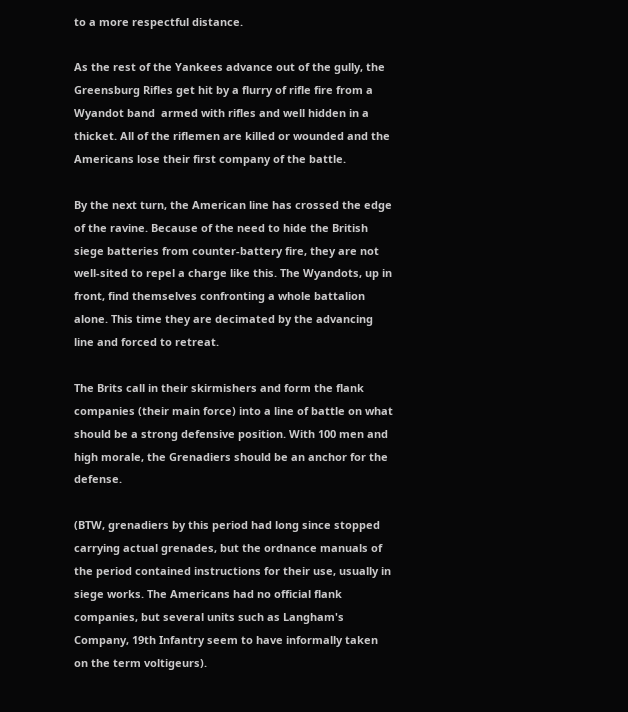to a more respectful distance.

As the rest of the Yankees advance out of the gully, the Greensburg Rifles get hit by a flurry of rifle fire from a Wyandot band  armed with rifles and well hidden in a thicket. All of the riflemen are killed or wounded and the Americans lose their first company of the battle.

By the next turn, the American line has crossed the edge of the ravine. Because of the need to hide the British siege batteries from counter-battery fire, they are not well-sited to repel a charge like this. The Wyandots, up in front, find themselves confronting a whole battalion alone. This time they are decimated by the advancing line and forced to retreat.

The Brits call in their skirmishers and form the flank companies (their main force) into a line of battle on what should be a strong defensive position. With 100 men and high morale, the Grenadiers should be an anchor for the defense.

(BTW, grenadiers by this period had long since stopped carrying actual grenades, but the ordnance manuals of the period contained instructions for their use, usually in siege works. The Americans had no official flank companies, but several units such as Langham's Company, 19th Infantry seem to have informally taken on the term voltigeurs).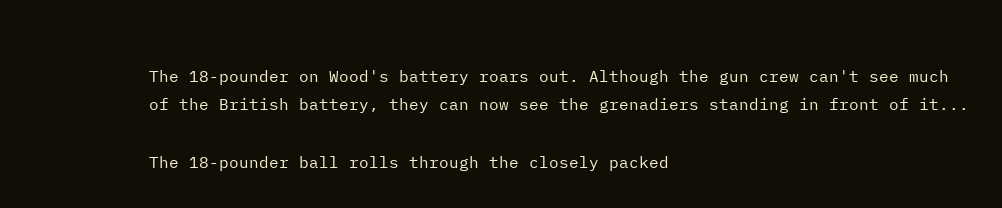The 18-pounder on Wood's battery roars out. Although the gun crew can't see much of the British battery, they can now see the grenadiers standing in front of it...

The 18-pounder ball rolls through the closely packed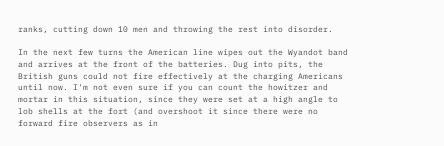ranks, cutting down 10 men and throwing the rest into disorder.

In the next few turns the American line wipes out the Wyandot band and arrives at the front of the batteries. Dug into pits, the British guns could not fire effectively at the charging Americans until now. I'm not even sure if you can count the howitzer and mortar in this situation, since they were set at a high angle to lob shells at the fort (and overshoot it since there were no forward fire observers as in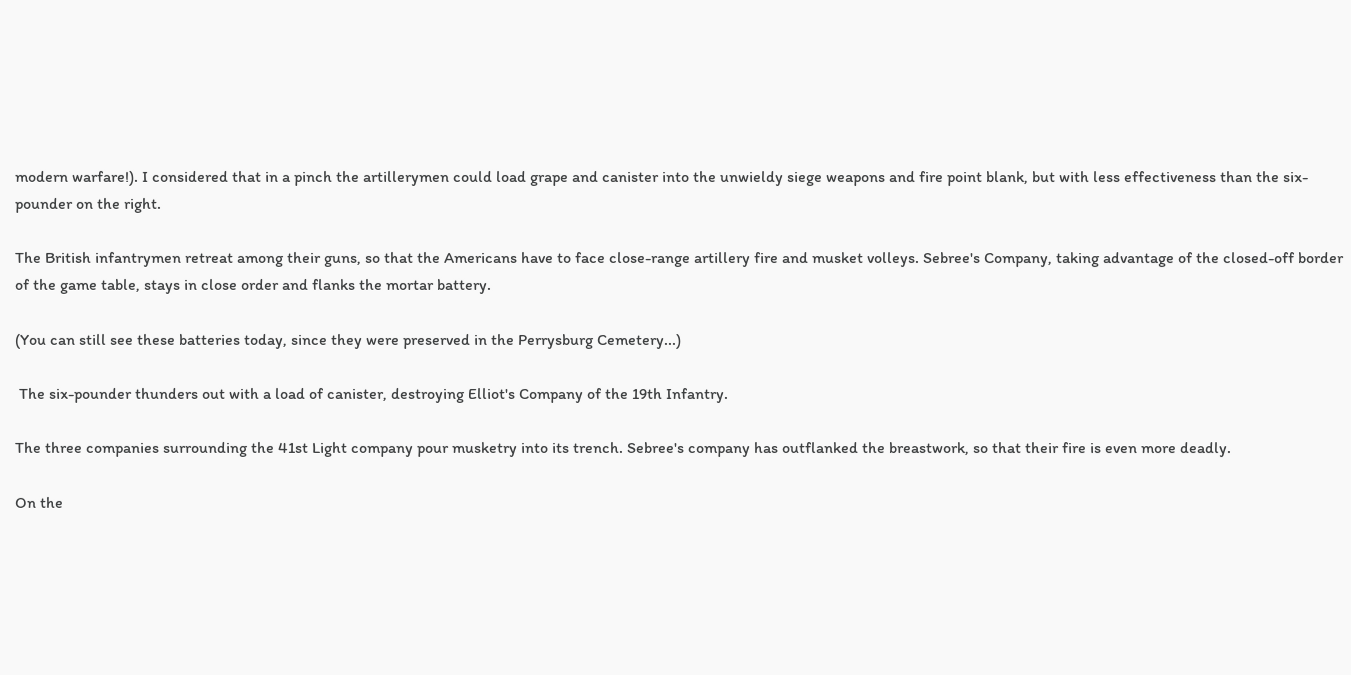modern warfare!). I considered that in a pinch the artillerymen could load grape and canister into the unwieldy siege weapons and fire point blank, but with less effectiveness than the six-pounder on the right.

The British infantrymen retreat among their guns, so that the Americans have to face close-range artillery fire and musket volleys. Sebree's Company, taking advantage of the closed-off border of the game table, stays in close order and flanks the mortar battery.

(You can still see these batteries today, since they were preserved in the Perrysburg Cemetery...)

 The six-pounder thunders out with a load of canister, destroying Elliot's Company of the 19th Infantry.

The three companies surrounding the 41st Light company pour musketry into its trench. Sebree's company has outflanked the breastwork, so that their fire is even more deadly.

On the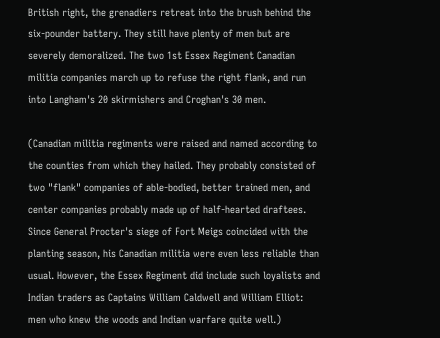British right, the grenadiers retreat into the brush behind the six-pounder battery. They still have plenty of men but are severely demoralized. The two 1st Essex Regiment Canadian militia companies march up to refuse the right flank, and run into Langham's 20 skirmishers and Croghan's 30 men.

(Canadian militia regiments were raised and named according to the counties from which they hailed. They probably consisted of two "flank" companies of able-bodied, better trained men, and center companies probably made up of half-hearted draftees. Since General Procter's siege of Fort Meigs coincided with the planting season, his Canadian militia were even less reliable than usual. However, the Essex Regiment did include such loyalists and Indian traders as Captains William Caldwell and William Elliot: men who knew the woods and Indian warfare quite well.)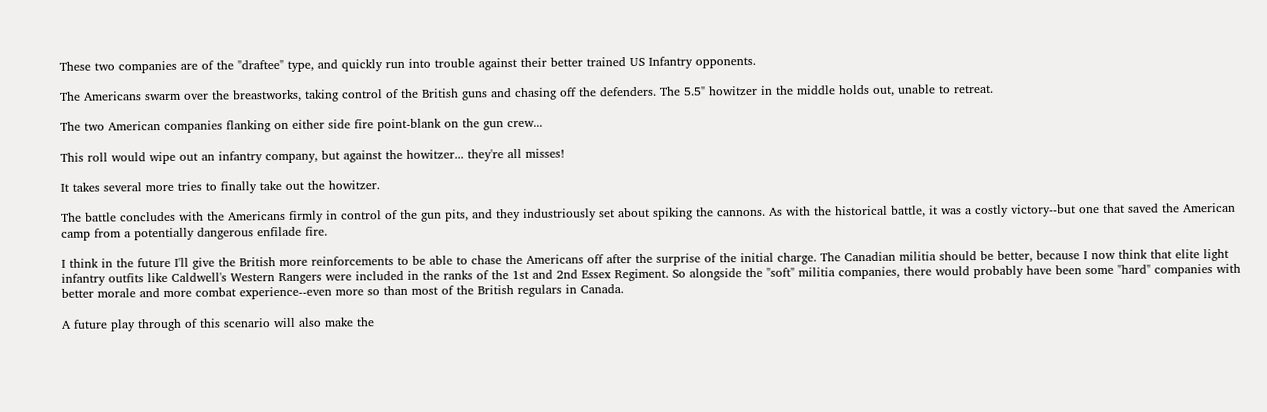These two companies are of the "draftee" type, and quickly run into trouble against their better trained US Infantry opponents.

The Americans swarm over the breastworks, taking control of the British guns and chasing off the defenders. The 5.5" howitzer in the middle holds out, unable to retreat.

The two American companies flanking on either side fire point-blank on the gun crew...

This roll would wipe out an infantry company, but against the howitzer... they're all misses!

It takes several more tries to finally take out the howitzer.

The battle concludes with the Americans firmly in control of the gun pits, and they industriously set about spiking the cannons. As with the historical battle, it was a costly victory--but one that saved the American camp from a potentially dangerous enfilade fire.

I think in the future I'll give the British more reinforcements to be able to chase the Americans off after the surprise of the initial charge. The Canadian militia should be better, because I now think that elite light infantry outfits like Caldwell's Western Rangers were included in the ranks of the 1st and 2nd Essex Regiment. So alongside the "soft" militia companies, there would probably have been some "hard" companies with better morale and more combat experience--even more so than most of the British regulars in Canada.

A future play through of this scenario will also make the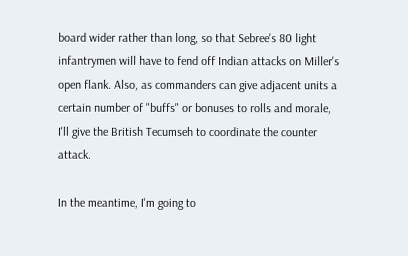board wider rather than long, so that Sebree's 80 light infantrymen will have to fend off Indian attacks on Miller's open flank. Also, as commanders can give adjacent units a certain number of "buffs" or bonuses to rolls and morale, I'll give the British Tecumseh to coordinate the counter attack.

In the meantime, I'm going to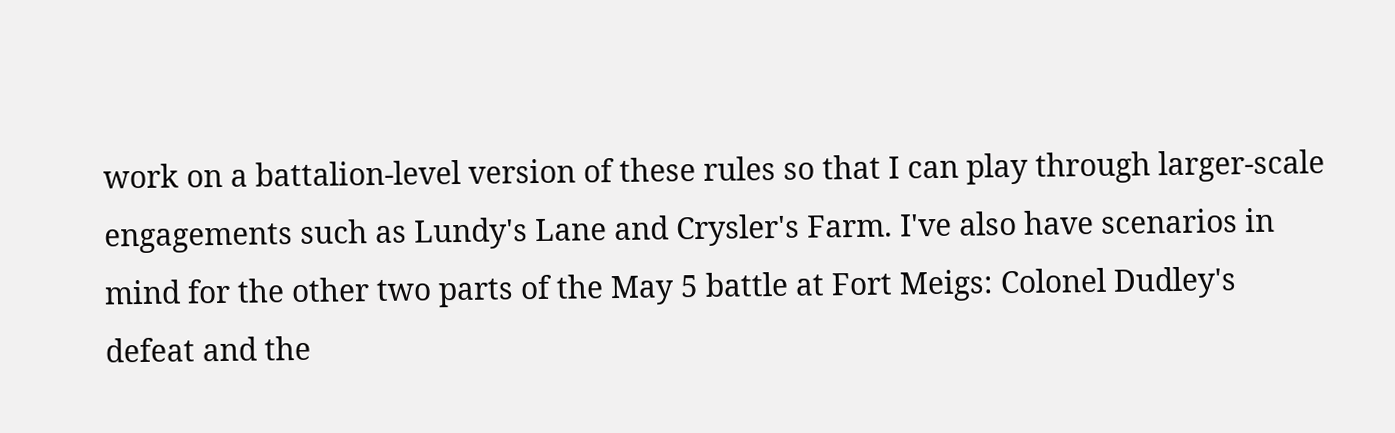work on a battalion-level version of these rules so that I can play through larger-scale engagements such as Lundy's Lane and Crysler's Farm. I've also have scenarios in mind for the other two parts of the May 5 battle at Fort Meigs: Colonel Dudley's defeat and the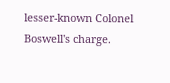lesser-known Colonel Boswell's charge.